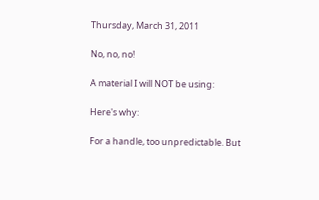Thursday, March 31, 2011

No, no, no!

A material I will NOT be using:

Here's why:

For a handle, too unpredictable. But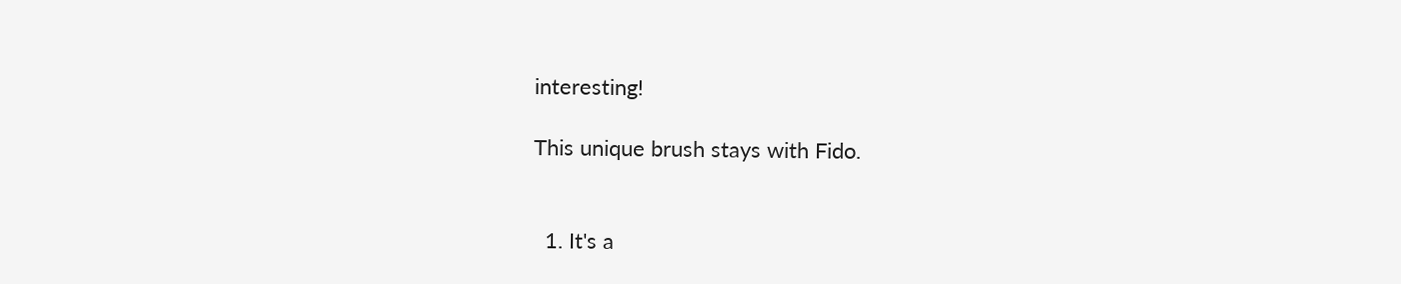interesting!

This unique brush stays with Fido.


  1. It's a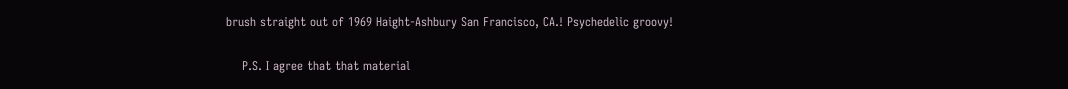brush straight out of 1969 Haight-Ashbury San Francisco, CA.! Psychedelic groovy!

    P.S. I agree that that material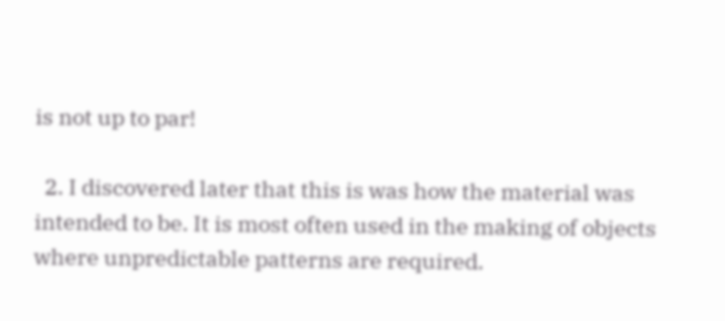is not up to par!

  2. I discovered later that this is was how the material was intended to be. It is most often used in the making of objects where unpredictable patterns are required.